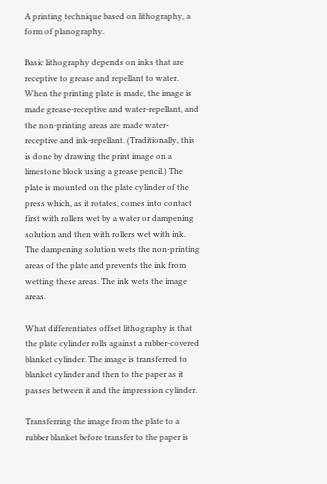A printing technique based on lithography, a form of planography.

Basic lithography depends on inks that are receptive to grease and repellant to water. When the printing plate is made, the image is made grease-receptive and water-repellant, and the non-printing areas are made water-receptive and ink-repellant. (Traditionally, this is done by drawing the print image on a limestone block using a grease pencil.) The plate is mounted on the plate cylinder of the press which, as it rotates, comes into contact first with rollers wet by a water or dampening solution and then with rollers wet with ink. The dampening solution wets the non-printing areas of the plate and prevents the ink from wetting these areas. The ink wets the image areas.

What differentiates offset lithography is that the plate cylinder rolls against a rubber-covered blanket cylinder. The image is transferred to blanket cylinder and then to the paper as it passes between it and the impression cylinder.

Transferring the image from the plate to a rubber blanket before transfer to the paper is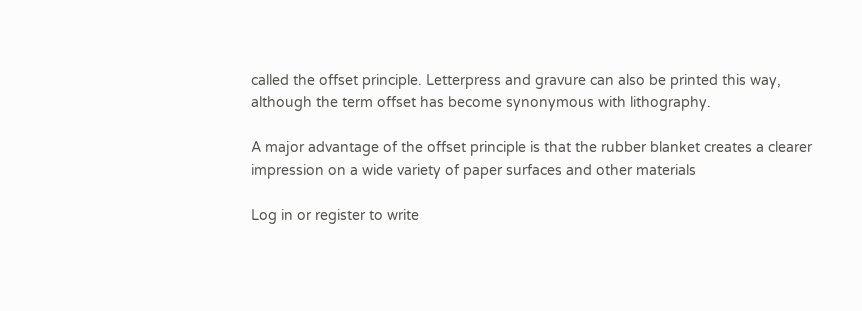called the offset principle. Letterpress and gravure can also be printed this way, although the term offset has become synonymous with lithography.

A major advantage of the offset principle is that the rubber blanket creates a clearer impression on a wide variety of paper surfaces and other materials

Log in or register to write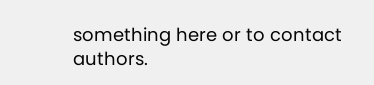something here or to contact authors.